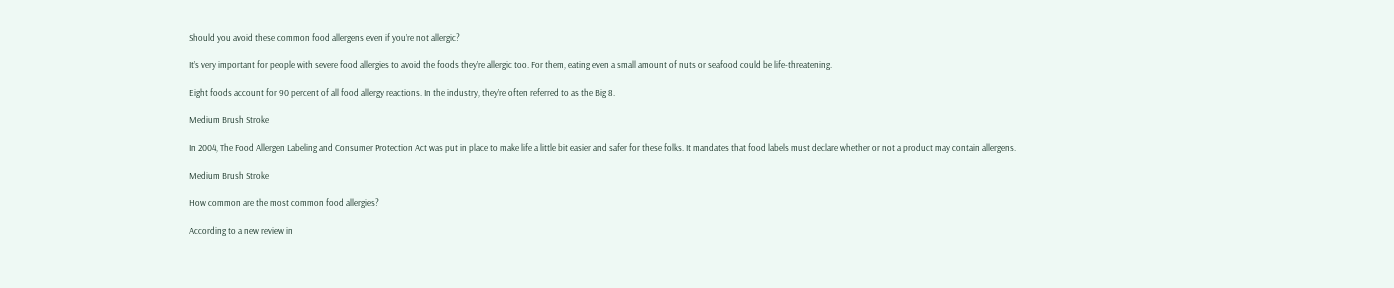Should you avoid these common food allergens even if you’re not allergic?

It’s very important for people with severe food allergies to avoid the foods they’re allergic too. For them, eating even a small amount of nuts or seafood could be life-threatening.

Eight foods account for 90 percent of all food allergy reactions. In the industry, they’re often referred to as the Big 8.

Medium Brush Stroke

In 2004, The Food Allergen Labeling and Consumer Protection Act was put in place to make life a little bit easier and safer for these folks. It mandates that food labels must declare whether or not a product may contain allergens.

Medium Brush Stroke

How common are the most common food allergies?

According to a new review in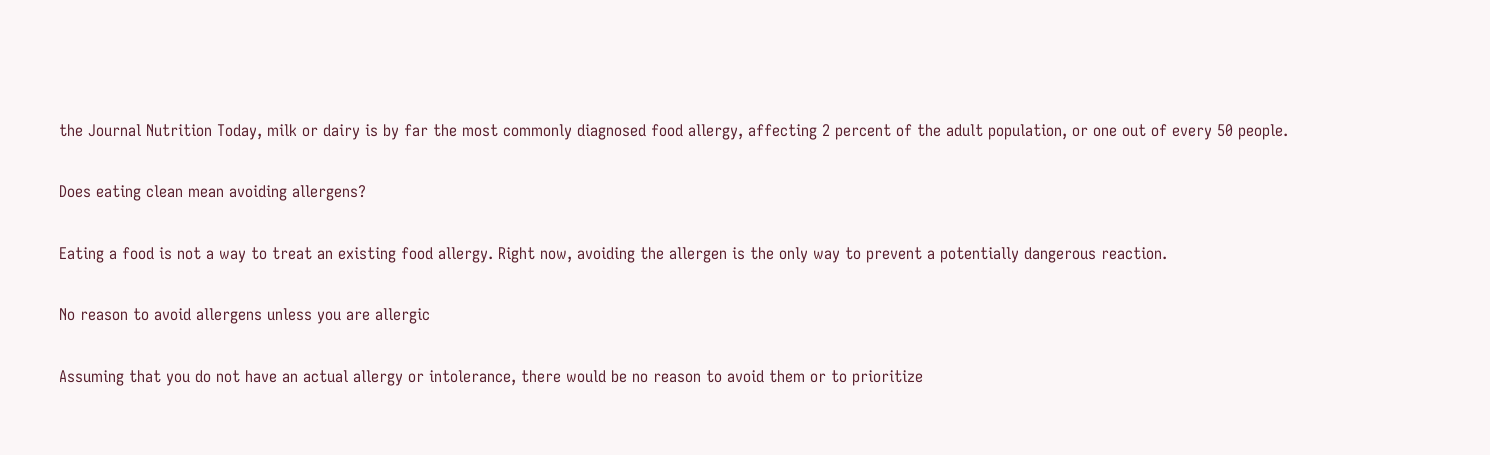the Journal Nutrition Today, milk or dairy is by far the most commonly diagnosed food allergy, affecting 2 percent of the adult population, or one out of every 50 people.

Does eating clean mean avoiding allergens?

Eating a food is not a way to treat an existing food allergy. Right now, avoiding the allergen is the only way to prevent a potentially dangerous reaction.

No reason to avoid allergens unless you are allergic

Assuming that you do not have an actual allergy or intolerance, there would be no reason to avoid them or to prioritize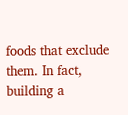foods that exclude them. In fact, building a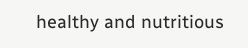healthy and nutritious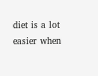diet is a lot easier when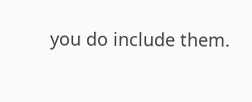you do include them.